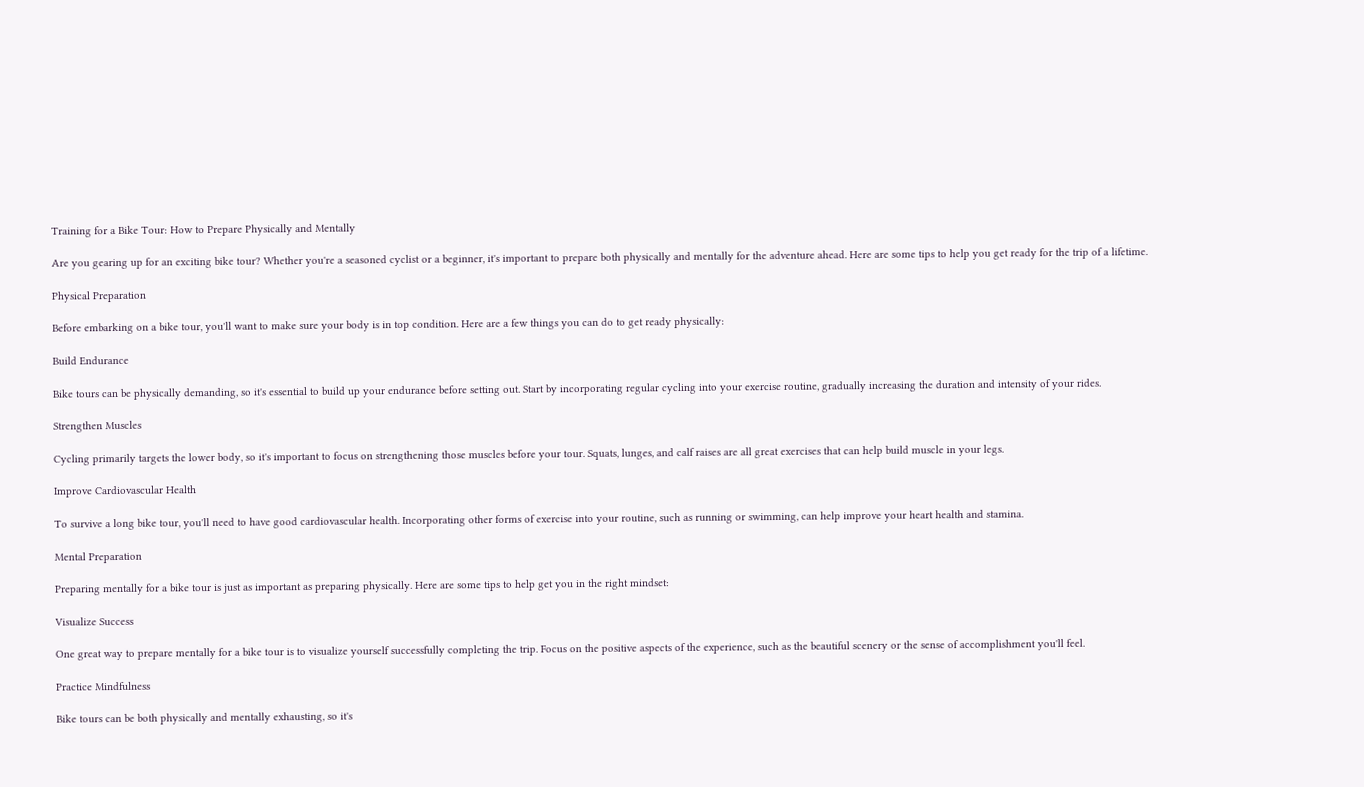Training for a Bike Tour: How to Prepare Physically and Mentally

Are you gearing up for an exciting bike tour? Whether you're a seasoned cyclist or a beginner, it's important to prepare both physically and mentally for the adventure ahead. Here are some tips to help you get ready for the trip of a lifetime.

Physical Preparation

Before embarking on a bike tour, you'll want to make sure your body is in top condition. Here are a few things you can do to get ready physically:

Build Endurance

Bike tours can be physically demanding, so it's essential to build up your endurance before setting out. Start by incorporating regular cycling into your exercise routine, gradually increasing the duration and intensity of your rides.

Strengthen Muscles

Cycling primarily targets the lower body, so it's important to focus on strengthening those muscles before your tour. Squats, lunges, and calf raises are all great exercises that can help build muscle in your legs.

Improve Cardiovascular Health

To survive a long bike tour, you'll need to have good cardiovascular health. Incorporating other forms of exercise into your routine, such as running or swimming, can help improve your heart health and stamina.

Mental Preparation

Preparing mentally for a bike tour is just as important as preparing physically. Here are some tips to help get you in the right mindset:

Visualize Success

One great way to prepare mentally for a bike tour is to visualize yourself successfully completing the trip. Focus on the positive aspects of the experience, such as the beautiful scenery or the sense of accomplishment you'll feel.

Practice Mindfulness

Bike tours can be both physically and mentally exhausting, so it's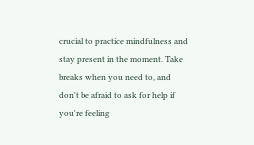crucial to practice mindfulness and stay present in the moment. Take breaks when you need to, and don't be afraid to ask for help if you're feeling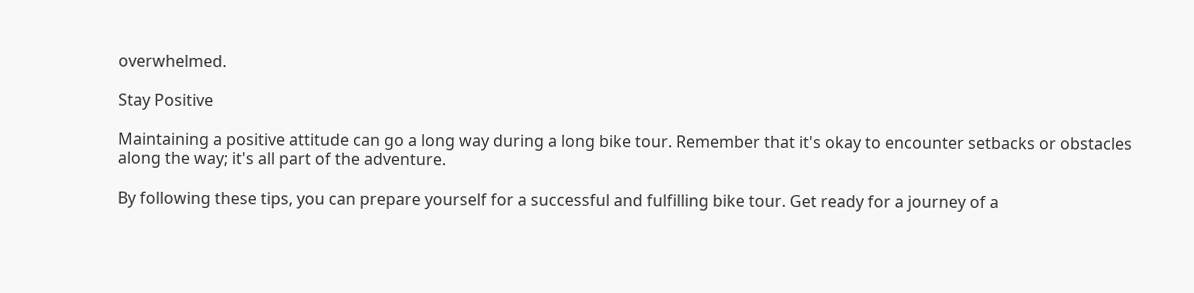overwhelmed.

Stay Positive

Maintaining a positive attitude can go a long way during a long bike tour. Remember that it's okay to encounter setbacks or obstacles along the way; it's all part of the adventure.

By following these tips, you can prepare yourself for a successful and fulfilling bike tour. Get ready for a journey of a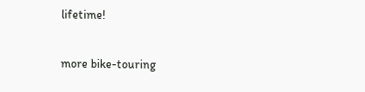lifetime!

more bike-touring